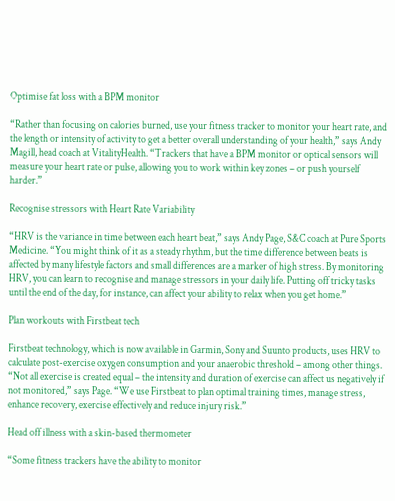Optimise fat loss with a BPM monitor

“Rather than focusing on calories burned, use your fitness tracker to monitor your heart rate, and the length or intensity of activity to get a better overall understanding of your health,” says Andy Magill, head coach at VitalityHealth. “Trackers that have a BPM monitor or optical sensors will measure your heart rate or pulse, allowing you to work within key zones – or push yourself harder.”

Recognise stressors with Heart Rate Variability

“HRV is the variance in time between each heart beat,” says Andy Page, S&C coach at Pure Sports Medicine. “You might think of it as a steady rhythm, but the time difference between beats is affected by many lifestyle factors and small differences are a marker of high stress. By monitoring HRV, you can learn to recognise and manage stressors in your daily life. Putting off tricky tasks until the end of the day, for instance, can affect your ability to relax when you get home.”

Plan workouts with Firstbeat tech

Firstbeat technology, which is now available in Garmin, Sony and Suunto products, uses HRV to calculate post-exercise oxygen consumption and your anaerobic threshold – among other things. “Not all exercise is created equal – the intensity and duration of exercise can affect us negatively if not monitored,” says Page. “We use Firstbeat to plan optimal training times, manage stress, enhance recovery, exercise effectively and reduce injury risk.”

Head off illness with a skin-based thermometer

“Some fitness trackers have the ability to monitor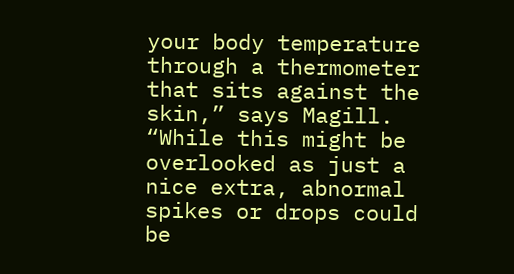your body temperature through a thermometer that sits against the skin,” says Magill. “While this might be overlooked as just a nice extra, abnormal spikes or drops could be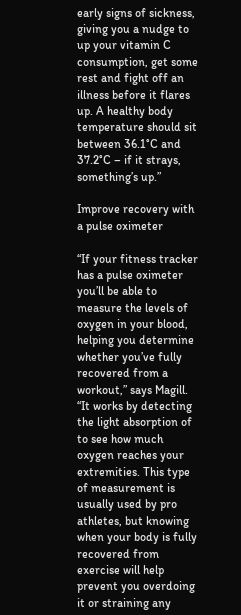early signs of sickness, giving you a nudge to up your vitamin C consumption, get some rest and fight off an illness before it flares up. A healthy body temperature should sit between 36.1°C and 37.2°C – if it strays, something’s up.”

Improve recovery with a pulse oximeter

“If your fitness tracker has a pulse oximeter you’ll be able to measure the levels of oxygen in your blood, helping you determine whether you’ve fully recovered from a workout,” says Magill. “It works by detecting the light absorption of to see how much oxygen reaches your extremities. This type of measurement is usually used by pro athletes, but knowing when your body is fully recovered from exercise will help prevent you overdoing it or straining any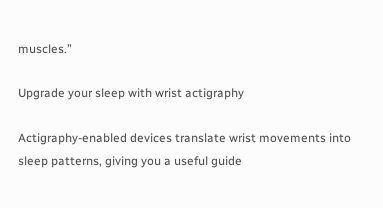muscles.”

Upgrade your sleep with wrist actigraphy

Actigraphy-enabled devices translate wrist movements into sleep patterns, giving you a useful guide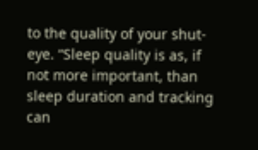to the quality of your shut-eye. “Sleep quality is as, if not more important, than sleep duration and tracking can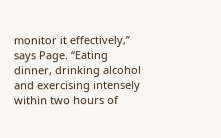monitor it effectively,” says Page. “Eating dinner, drinking alcohol and exercising intensely within two hours of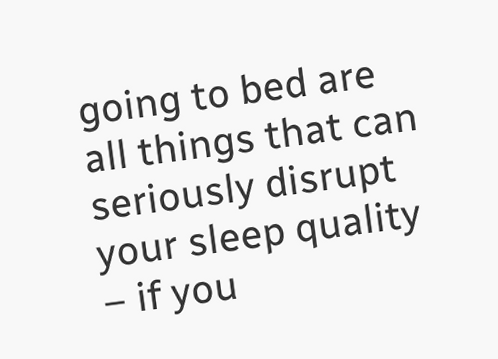going to bed are all things that can seriously disrupt your sleep quality – if you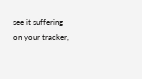see it suffering on your tracker,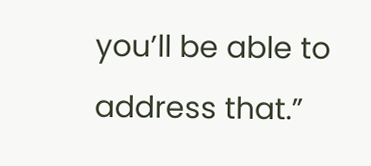you’ll be able to address that.”